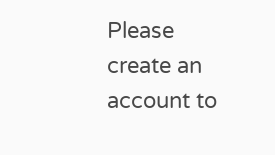Please create an account to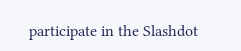participate in the Slashdot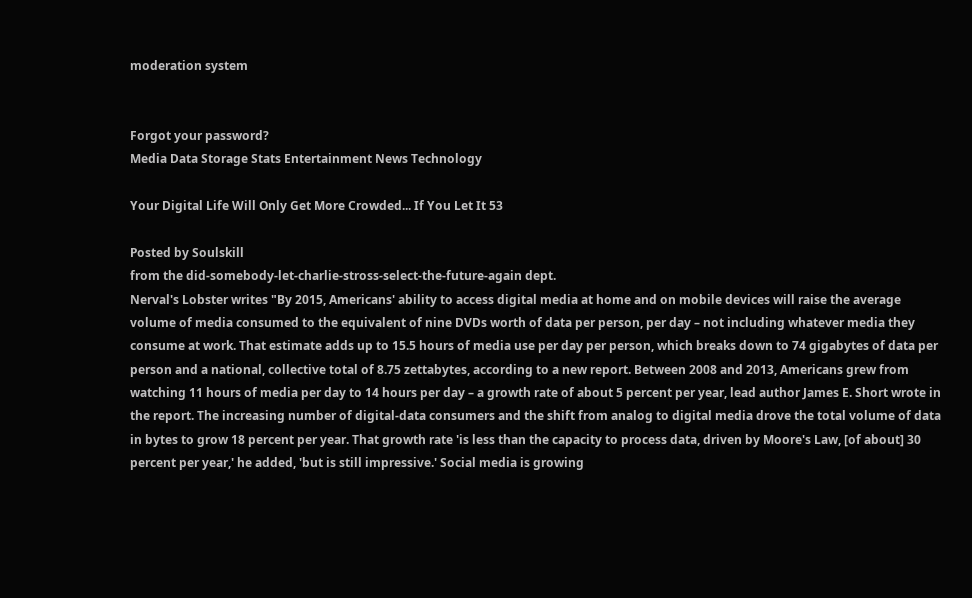moderation system


Forgot your password?
Media Data Storage Stats Entertainment News Technology

Your Digital Life Will Only Get More Crowded... If You Let It 53

Posted by Soulskill
from the did-somebody-let-charlie-stross-select-the-future-again dept.
Nerval's Lobster writes "By 2015, Americans' ability to access digital media at home and on mobile devices will raise the average volume of media consumed to the equivalent of nine DVDs worth of data per person, per day – not including whatever media they consume at work. That estimate adds up to 15.5 hours of media use per day per person, which breaks down to 74 gigabytes of data per person and a national, collective total of 8.75 zettabytes, according to a new report. Between 2008 and 2013, Americans grew from watching 11 hours of media per day to 14 hours per day – a growth rate of about 5 percent per year, lead author James E. Short wrote in the report. The increasing number of digital-data consumers and the shift from analog to digital media drove the total volume of data in bytes to grow 18 percent per year. That growth rate 'is less than the capacity to process data, driven by Moore's Law, [of about] 30 percent per year,' he added, 'but is still impressive.' Social media is growing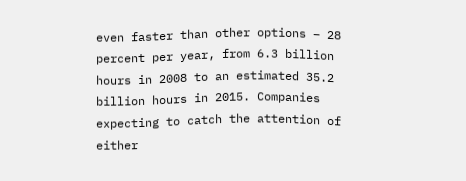even faster than other options – 28 percent per year, from 6.3 billion hours in 2008 to an estimated 35.2 billion hours in 2015. Companies expecting to catch the attention of either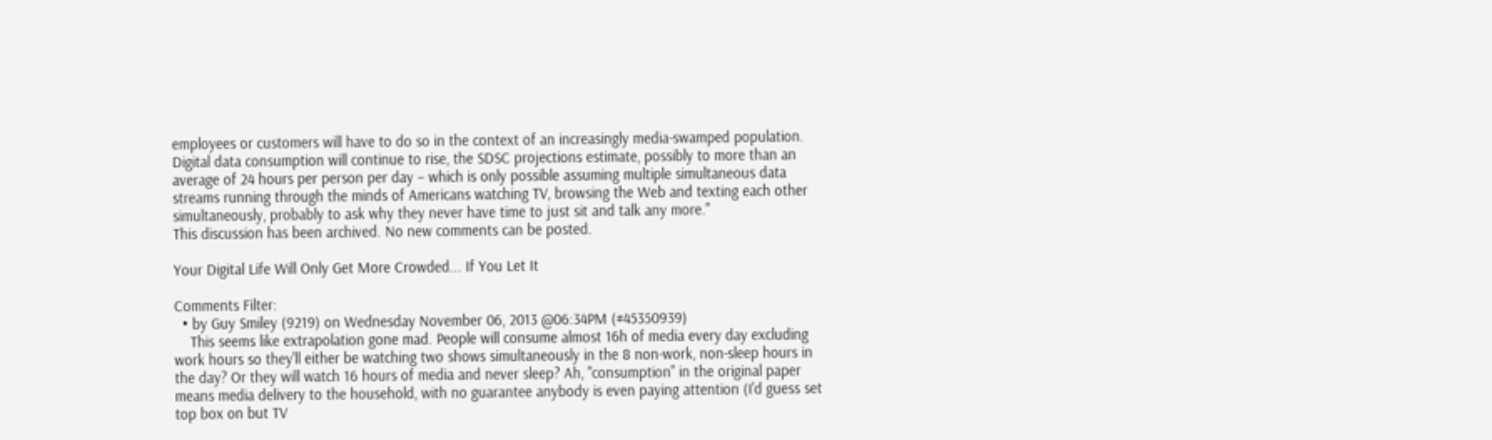employees or customers will have to do so in the context of an increasingly media-swamped population. Digital data consumption will continue to rise, the SDSC projections estimate, possibly to more than an average of 24 hours per person per day – which is only possible assuming multiple simultaneous data streams running through the minds of Americans watching TV, browsing the Web and texting each other simultaneously, probably to ask why they never have time to just sit and talk any more."
This discussion has been archived. No new comments can be posted.

Your Digital Life Will Only Get More Crowded... If You Let It

Comments Filter:
  • by Guy Smiley (9219) on Wednesday November 06, 2013 @06:34PM (#45350939)
    This seems like extrapolation gone mad. People will consume almost 16h of media every day excluding work hours so they'll either be watching two shows simultaneously in the 8 non-work, non-sleep hours in the day? Or they will watch 16 hours of media and never sleep? Ah, "consumption" in the original paper means media delivery to the household, with no guarantee anybody is even paying attention (I'd guess set top box on but TV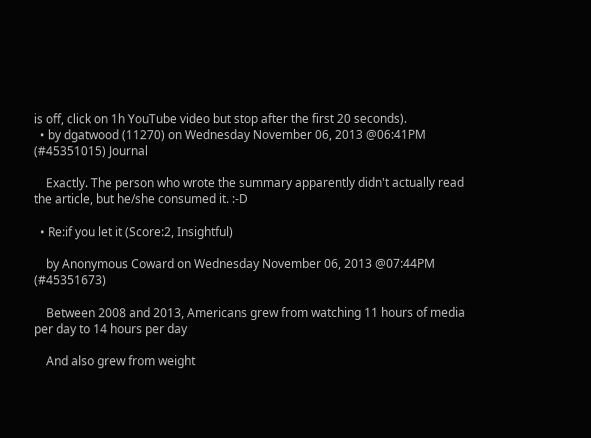is off, click on 1h YouTube video but stop after the first 20 seconds).
  • by dgatwood (11270) on Wednesday November 06, 2013 @06:41PM (#45351015) Journal

    Exactly. The person who wrote the summary apparently didn't actually read the article, but he/she consumed it. :-D

  • Re:if you let it (Score:2, Insightful)

    by Anonymous Coward on Wednesday November 06, 2013 @07:44PM (#45351673)

    Between 2008 and 2013, Americans grew from watching 11 hours of media per day to 14 hours per day

    And also grew from weight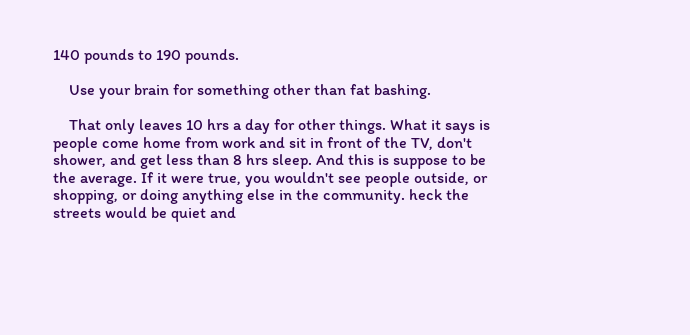140 pounds to 190 pounds.

    Use your brain for something other than fat bashing.

    That only leaves 10 hrs a day for other things. What it says is people come home from work and sit in front of the TV, don't shower, and get less than 8 hrs sleep. And this is suppose to be the average. If it were true, you wouldn't see people outside, or shopping, or doing anything else in the community. heck the streets would be quiet and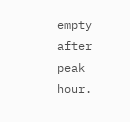empty after peak hour.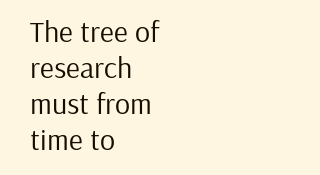The tree of research must from time to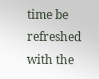time be refreshed with the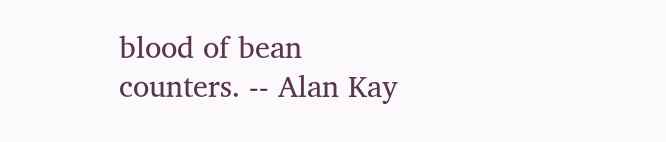blood of bean counters. -- Alan Kay